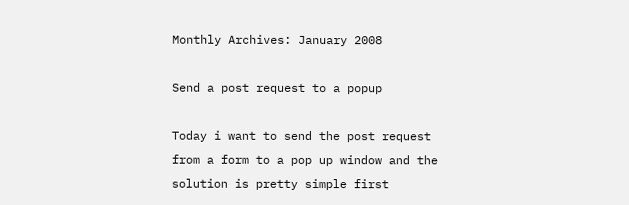Monthly Archives: January 2008

Send a post request to a popup

Today i want to send the post request from a form to a pop up window and the solution is pretty simple first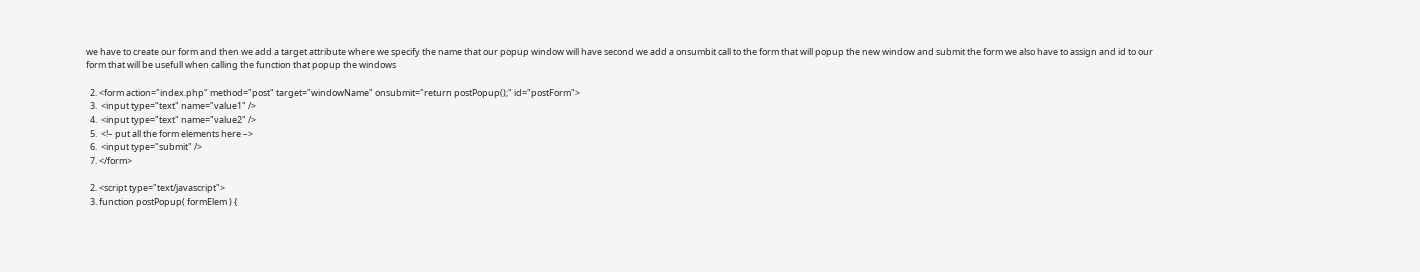we have to create our form and then we add a target attribute where we specify the name that our popup window will have second we add a onsumbit call to the form that will popup the new window and submit the form we also have to assign and id to our form that will be usefull when calling the function that popup the windows

  2. <form action="index.php" method="post" target="windowName" onsubmit="return postPopup();" id="postForm">
  3.  <input type="text" name="value1" />
  4.  <input type="text" name="value2" />
  5.  <!– put all the form elements here –>
  6.  <input type="submit" />
  7. </form>

  2. <script type="text/javascript">
  3. function postPopup( formElem ) {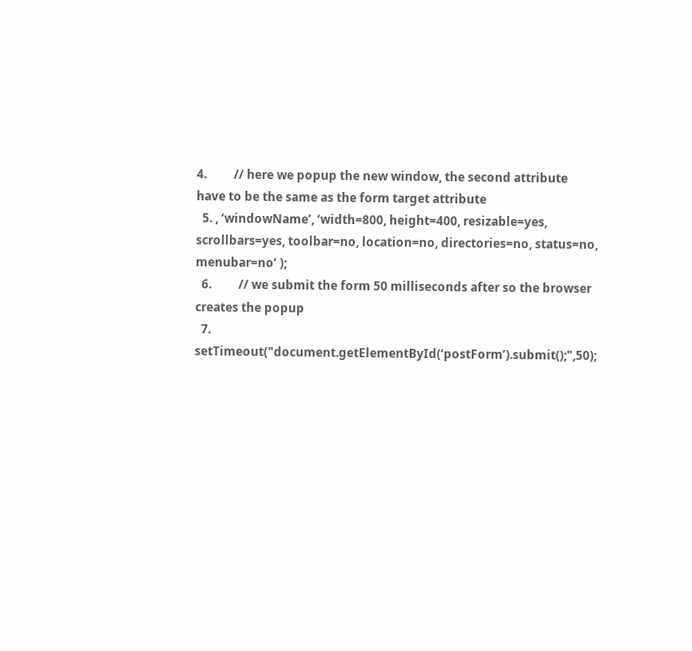4.         // here we popup the new window, the second attribute have to be the same as the form target attribute
  5. , ‘windowName’, ‘width=800, height=400, resizable=yes, scrollbars=yes, toolbar=no, location=no, directories=no, status=no, menubar=no’ );
  6.         // we submit the form 50 milliseconds after so the browser creates the popup
  7.         setTimeout("document.getElementById(‘postForm’).submit();",50);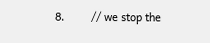8.         // we stop the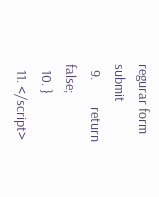regurar form submit
  9.         return false;
  10. }
  11. </script>